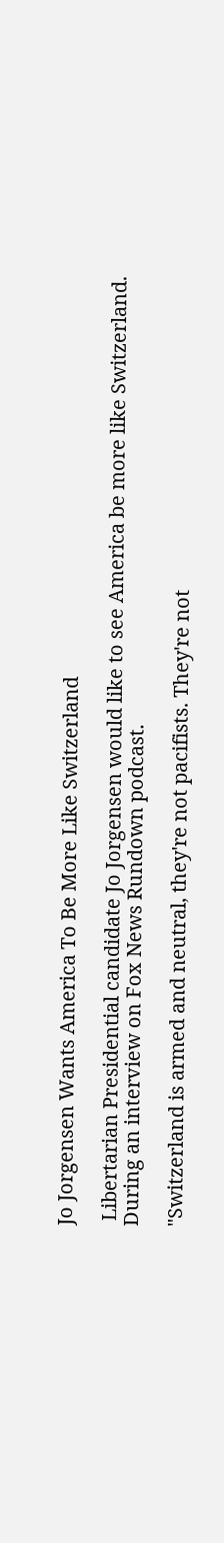Jo Jorgensen Wants America To Be More Like Switzerland

 Libertarian Presidential candidate Jo Jorgensen would like to see America be more like Switzerland. During an interview on Fox News Rundown podcast.

"Switzerland is armed and neutral, they're not pacifists. They're not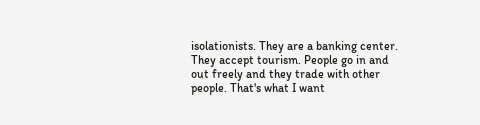isolationists. They are a banking center. They accept tourism. People go in and out freely and they trade with other people. That's what I want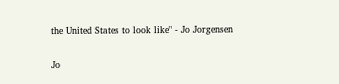the United States to look like" - Jo Jorgensen

Jo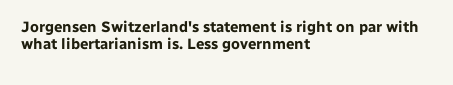Jorgensen Switzerland's statement is right on par with what libertarianism is. Less government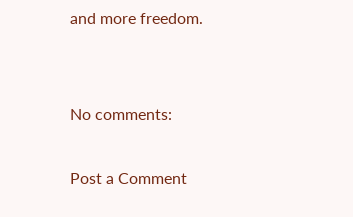and more freedom.


No comments:

Post a Comment